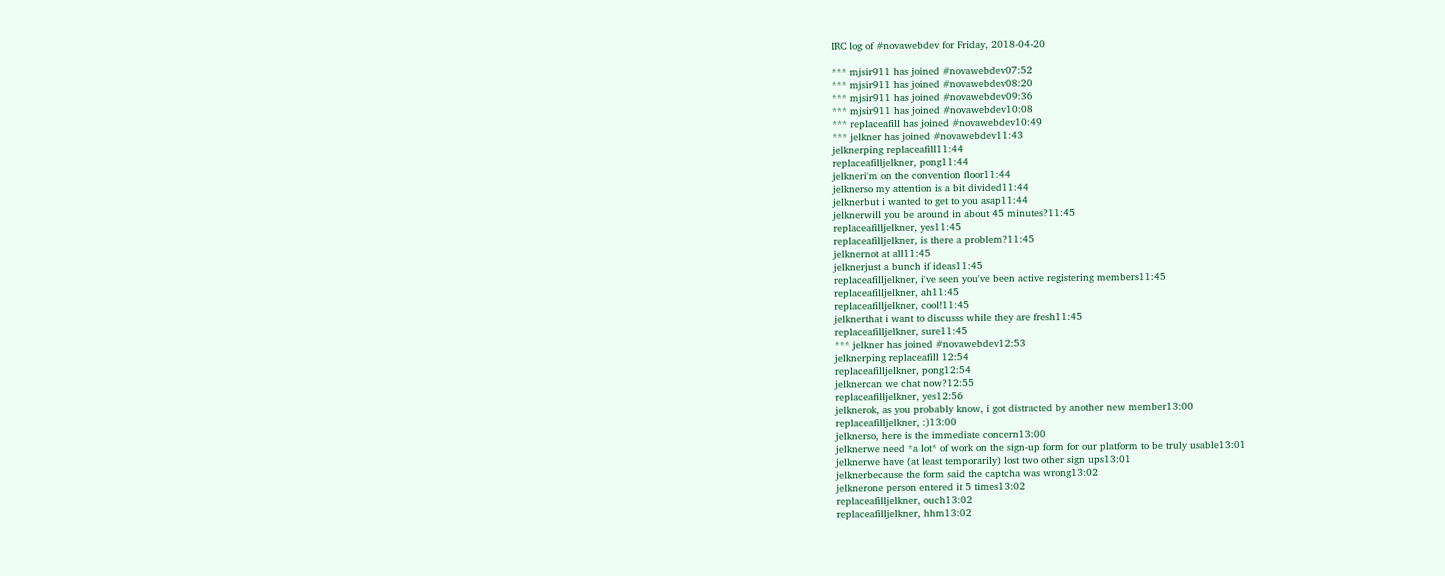IRC log of #novawebdev for Friday, 2018-04-20

*** mjsir911 has joined #novawebdev07:52
*** mjsir911 has joined #novawebdev08:20
*** mjsir911 has joined #novawebdev09:36
*** mjsir911 has joined #novawebdev10:08
*** replaceafill has joined #novawebdev10:49
*** jelkner has joined #novawebdev11:43
jelknerping replaceafill11:44
replaceafilljelkner, pong11:44
jelkneri'm on the convention floor11:44
jelknerso my attention is a bit divided11:44
jelknerbut i wanted to get to you asap11:44
jelknerwill you be around in about 45 minutes?11:45
replaceafilljelkner, yes11:45
replaceafilljelkner, is there a problem?11:45
jelknernot at all11:45
jelknerjust a bunch if ideas11:45
replaceafilljelkner, i've seen you've been active registering members11:45
replaceafilljelkner, ah11:45
replaceafilljelkner, cool!11:45
jelknerthat i want to discusss while they are fresh11:45
replaceafilljelkner, sure11:45
*** jelkner has joined #novawebdev12:53
jelknerping replaceafill 12:54
replaceafilljelkner, pong12:54
jelknercan we chat now?12:55
replaceafilljelkner, yes12:56
jelknerok, as you probably know, i got distracted by another new member13:00
replaceafilljelkner, :)13:00
jelknerso, here is the immediate concern13:00
jelknerwe need *a lot* of work on the sign-up form for our platform to be truly usable13:01
jelknerwe have (at least temporarily) lost two other sign ups13:01
jelknerbecause the form said the captcha was wrong13:02
jelknerone person entered it 5 times13:02
replaceafilljelkner, ouch13:02
replaceafilljelkner, hhm13:02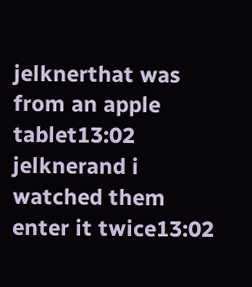jelknerthat was from an apple tablet13:02
jelknerand i watched them enter it twice13:02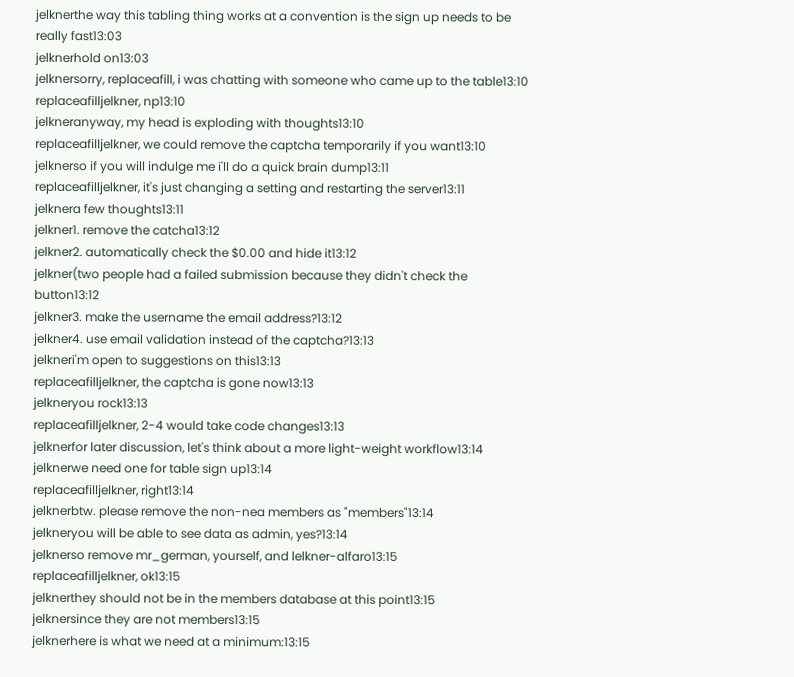jelknerthe way this tabling thing works at a convention is the sign up needs to be really fast13:03
jelknerhold on13:03
jelknersorry, replaceafill, i was chatting with someone who came up to the table13:10
replaceafilljelkner, np13:10
jelkneranyway, my head is exploding with thoughts13:10
replaceafilljelkner, we could remove the captcha temporarily if you want13:10
jelknerso if you will indulge me i'll do a quick brain dump13:11
replaceafilljelkner, it's just changing a setting and restarting the server13:11
jelknera few thoughts13:11
jelkner1. remove the catcha13:12
jelkner2. automatically check the $0.00 and hide it13:12
jelkner(two people had a failed submission because they didn't check the button13:12
jelkner3. make the username the email address?13:12
jelkner4. use email validation instead of the captcha?13:13
jelkneri'm open to suggestions on this13:13
replaceafilljelkner, the captcha is gone now13:13
jelkneryou rock13:13
replaceafilljelkner, 2-4 would take code changes13:13
jelknerfor later discussion, let's think about a more light-weight workflow13:14
jelknerwe need one for table sign up13:14
replaceafilljelkner, right13:14
jelknerbtw. please remove the non-nea members as "members"13:14
jelkneryou will be able to see data as admin, yes?13:14
jelknerso remove mr_german, yourself, and lelkner-alfaro13:15
replaceafilljelkner, ok13:15
jelknerthey should not be in the members database at this point13:15
jelknersince they are not members13:15
jelknerhere is what we need at a minimum:13:15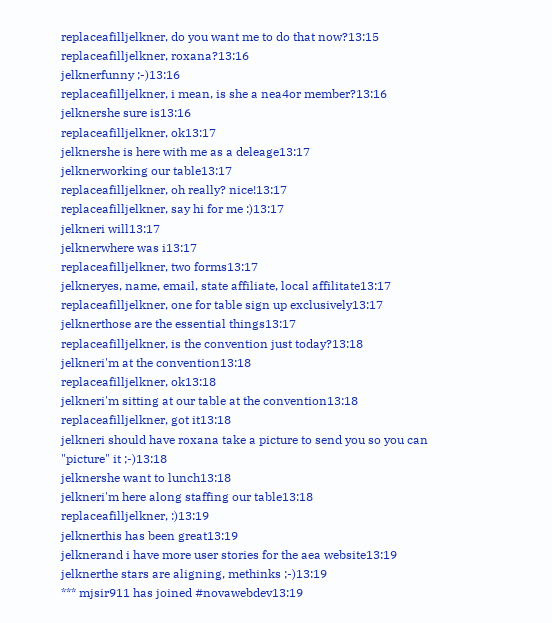replaceafilljelkner, do you want me to do that now?13:15
replaceafilljelkner, roxana?13:16
jelknerfunny ;-)13:16
replaceafilljelkner, i mean, is she a nea4or member?13:16
jelknershe sure is13:16
replaceafilljelkner, ok13:17
jelknershe is here with me as a deleage13:17
jelknerworking our table13:17
replaceafilljelkner, oh really? nice!13:17
replaceafilljelkner, say hi for me :)13:17
jelkneri will13:17
jelknerwhere was i13:17
replaceafilljelkner, two forms13:17
jelkneryes, name, email, state affiliate, local affilitate13:17
replaceafilljelkner, one for table sign up exclusively13:17
jelknerthose are the essential things13:17
replaceafilljelkner, is the convention just today?13:18
jelkneri'm at the convention13:18
replaceafilljelkner, ok13:18
jelkneri'm sitting at our table at the convention13:18
replaceafilljelkner, got it13:18
jelkneri should have roxana take a picture to send you so you can "picture" it ;-)13:18
jelknershe want to lunch13:18
jelkneri'm here along staffing our table13:18
replaceafilljelkner, :)13:19
jelknerthis has been great13:19
jelknerand i have more user stories for the aea website13:19
jelknerthe stars are aligning, methinks ;-)13:19
*** mjsir911 has joined #novawebdev13:19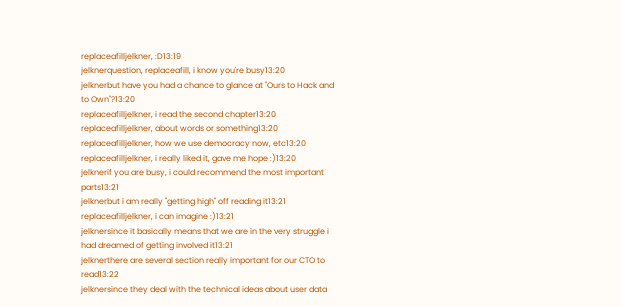replaceafilljelkner, :D13:19
jelknerquestion, replaceafill, i know you're busy13:20
jelknerbut have you had a chance to glance at "Ours to Hack and to Own"?13:20
replaceafilljelkner, i read the second chapter13:20
replaceafilljelkner, about words or something13:20
replaceafilljelkner, how we use democracy now, etc13:20
replaceafilljelkner, i really liked it, gave me hope :)13:20
jelknerif you are busy, i could recommend the most important parts13:21
jelknerbut i am really "getting high" off reading it13:21
replaceafilljelkner, i can imagine :)13:21
jelknersince it basically means that we are in the very struggle i had dreamed of getting involved it13:21
jelknerthere are several section really important for our CTO to read13:22
jelknersince they deal with the technical ideas about user data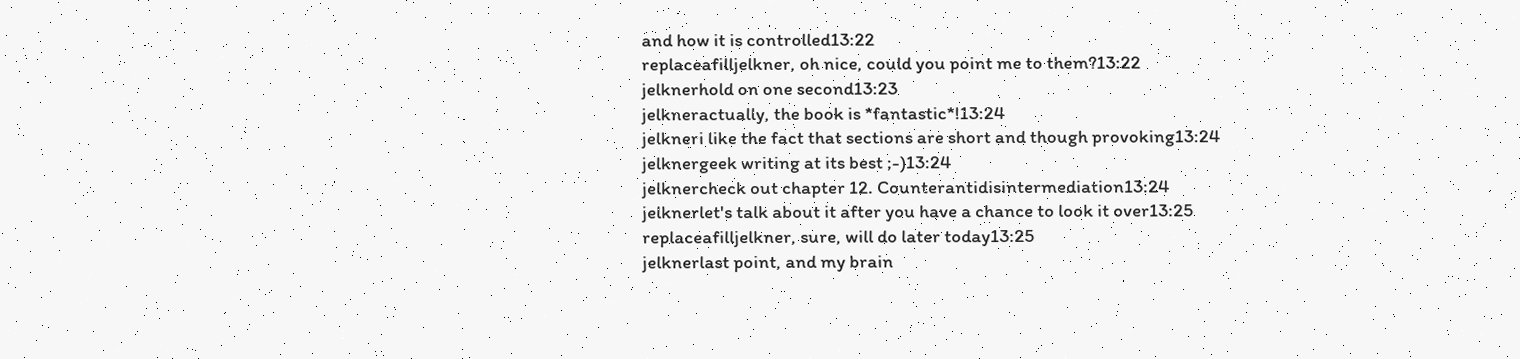and how it is controlled13:22
replaceafilljelkner, oh nice, could you point me to them?13:22
jelknerhold on one second13:23
jelkneractually, the book is *fantastic*!13:24
jelkneri like the fact that sections are short and though provoking13:24
jelknergeek writing at its best ;-)13:24
jelknercheck out chapter 12. Counterantidisintermediation13:24
jelknerlet's talk about it after you have a chance to look it over13:25
replaceafilljelkner, sure, will do later today13:25
jelknerlast point, and my brain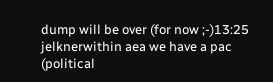dump will be over (for now ;-)13:25
jelknerwithin aea we have a pac (political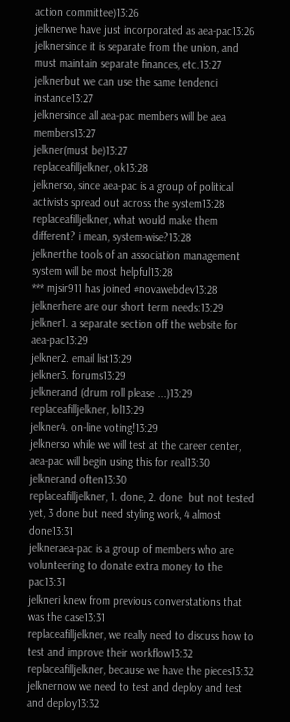action committee)13:26
jelknerwe have just incorporated as aea-pac13:26
jelknersince it is separate from the union, and must maintain separate finances, etc.13:27
jelknerbut we can use the same tendenci instance13:27
jelknersince all aea-pac members will be aea members13:27
jelkner(must be)13:27
replaceafilljelkner, ok13:28
jelknerso, since aea-pac is a group of political activists spread out across the system13:28
replaceafilljelkner, what would make them different? i mean, system-wise?13:28
jelknerthe tools of an association management system will be most helpful13:28
*** mjsir911 has joined #novawebdev13:28
jelknerhere are our short term needs:13:29
jelkner1. a separate section off the website for aea-pac13:29
jelkner2. email list13:29
jelkner3. forums13:29
jelknerand (drum roll please ...)13:29
replaceafilljelkner, lol13:29
jelkner4. on-line voting!13:29
jelknerso while we will test at the career center, aea-pac will begin using this for real13:30
jelknerand often13:30
replaceafilljelkner, 1. done, 2. done  but not tested yet, 3 done but need styling work, 4 almost done13:31
jelkneraea-pac is a group of members who are volunteering to donate extra money to the pac13:31
jelkneri knew from previous converstations that was the case13:31
replaceafilljelkner, we really need to discuss how to test and improve their workflow13:32
replaceafilljelkner, because we have the pieces13:32
jelknernow we need to test and deploy and test and deploy13:32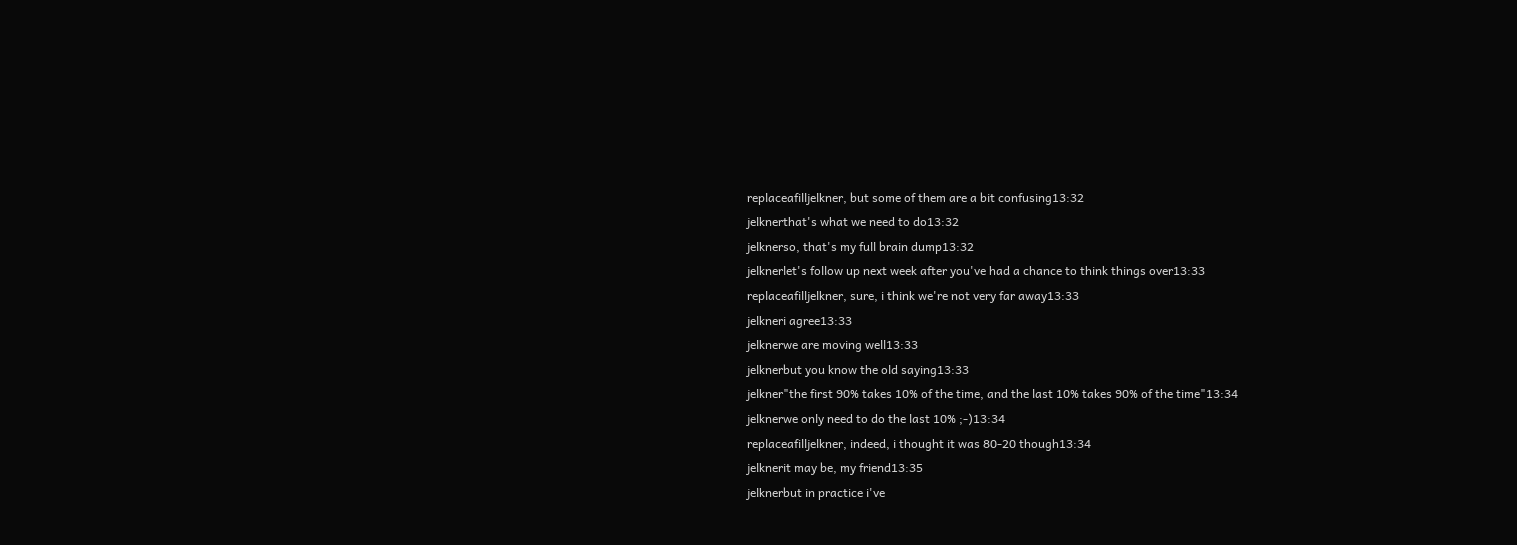replaceafilljelkner, but some of them are a bit confusing13:32
jelknerthat's what we need to do13:32
jelknerso, that's my full brain dump13:32
jelknerlet's follow up next week after you've had a chance to think things over13:33
replaceafilljelkner, sure, i think we're not very far away13:33
jelkneri agree13:33
jelknerwe are moving well13:33
jelknerbut you know the old saying13:33
jelkner"the first 90% takes 10% of the time, and the last 10% takes 90% of the time"13:34
jelknerwe only need to do the last 10% ;-)13:34
replaceafilljelkner, indeed, i thought it was 80-20 though13:34
jelknerit may be, my friend13:35
jelknerbut in practice i've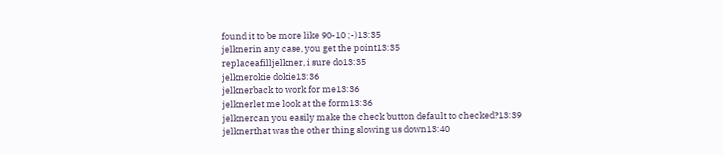found it to be more like 90-10 ;-)13:35
jelknerin any case, you get the point13:35
replaceafilljelkner, i sure do13:35
jelknerokie dokie13:36
jelknerback to work for me13:36
jelknerlet me look at the form13:36
jelknercan you easily make the check button default to checked?13:39
jelknerthat was the other thing slowing us down13:40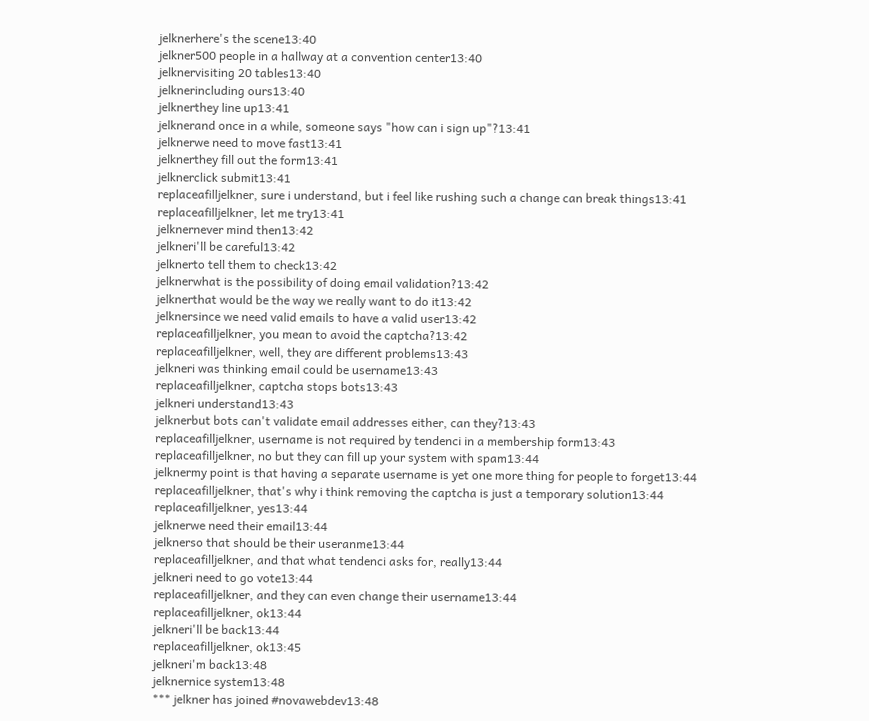jelknerhere's the scene13:40
jelkner500 people in a hallway at a convention center13:40
jelknervisiting 20 tables13:40
jelknerincluding ours13:40
jelknerthey line up13:41
jelknerand once in a while, someone says "how can i sign up"?13:41
jelknerwe need to move fast13:41
jelknerthey fill out the form13:41
jelknerclick submit13:41
replaceafilljelkner, sure i understand, but i feel like rushing such a change can break things13:41
replaceafilljelkner, let me try13:41
jelknernever mind then13:42
jelkneri'll be careful13:42
jelknerto tell them to check13:42
jelknerwhat is the possibility of doing email validation?13:42
jelknerthat would be the way we really want to do it13:42
jelknersince we need valid emails to have a valid user13:42
replaceafilljelkner, you mean to avoid the captcha?13:42
replaceafilljelkner, well, they are different problems13:43
jelkneri was thinking email could be username13:43
replaceafilljelkner, captcha stops bots13:43
jelkneri understand13:43
jelknerbut bots can't validate email addresses either, can they?13:43
replaceafilljelkner, username is not required by tendenci in a membership form13:43
replaceafilljelkner, no but they can fill up your system with spam13:44
jelknermy point is that having a separate username is yet one more thing for people to forget13:44
replaceafilljelkner, that's why i think removing the captcha is just a temporary solution13:44
replaceafilljelkner, yes13:44
jelknerwe need their email13:44
jelknerso that should be their useranme13:44
replaceafilljelkner, and that what tendenci asks for, really13:44
jelkneri need to go vote13:44
replaceafilljelkner, and they can even change their username13:44
replaceafilljelkner, ok13:44
jelkneri'll be back13:44
replaceafilljelkner, ok13:45
jelkneri'm back13:48
jelknernice system13:48
*** jelkner has joined #novawebdev13:48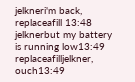jelkneri'm back, replaceafill 13:48
jelknerbut my battery is running low13:49
replaceafilljelkner, ouch13:49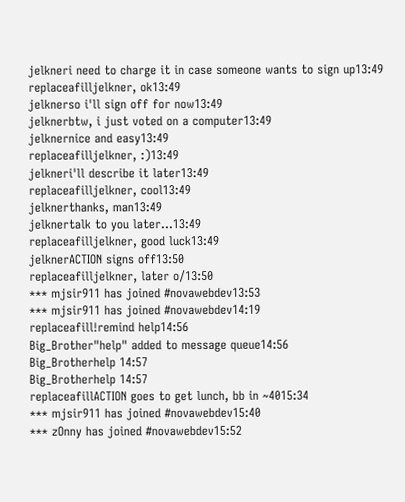jelkneri need to charge it in case someone wants to sign up13:49
replaceafilljelkner, ok13:49
jelknerso i'll sign off for now13:49
jelknerbtw, i just voted on a computer13:49
jelknernice and easy13:49
replaceafilljelkner, :)13:49
jelkneri'll describe it later13:49
replaceafilljelkner, cool13:49
jelknerthanks, man13:49
jelknertalk to you later...13:49
replaceafilljelkner, good luck13:49
jelknerACTION signs off13:50
replaceafilljelkner, later o/13:50
*** mjsir911 has joined #novawebdev13:53
*** mjsir911 has joined #novawebdev14:19
replaceafill!remind help14:56
Big_Brother"help" added to message queue14:56
Big_Brotherhelp 14:57
Big_Brotherhelp 14:57
replaceafillACTION goes to get lunch, bb in ~4015:34
*** mjsir911 has joined #novawebdev15:40
*** zOnny has joined #novawebdev15:52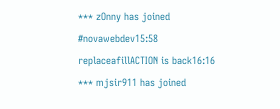*** zOnny has joined #novawebdev15:58
replaceafillACTION is back16:16
*** mjsir911 has joined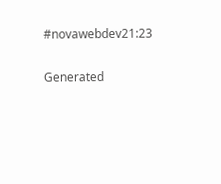#novawebdev21:23

Generated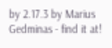by 2.17.3 by Marius Gedminas - find it at!